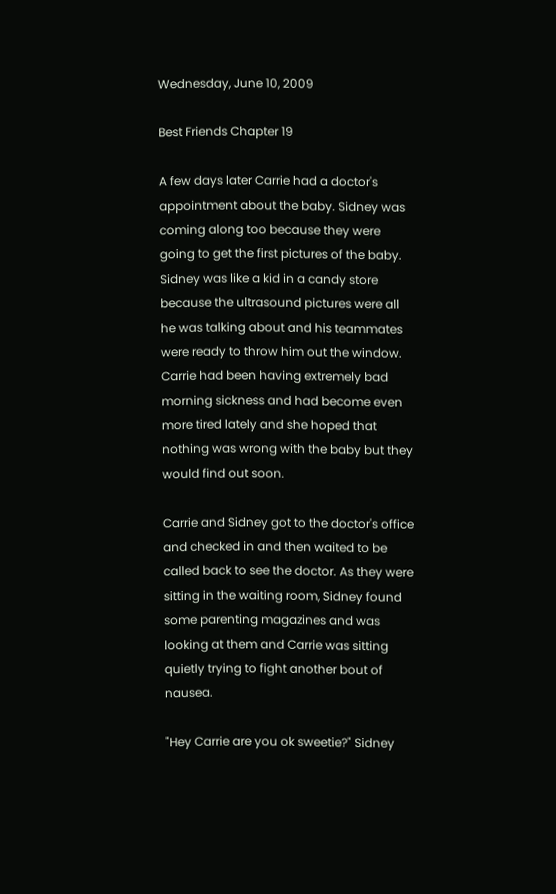Wednesday, June 10, 2009

Best Friends Chapter 19

A few days later Carrie had a doctor's appointment about the baby. Sidney was coming along too because they were going to get the first pictures of the baby. Sidney was like a kid in a candy store because the ultrasound pictures were all he was talking about and his teammates were ready to throw him out the window. Carrie had been having extremely bad morning sickness and had become even more tired lately and she hoped that nothing was wrong with the baby but they would find out soon.

Carrie and Sidney got to the doctor's office and checked in and then waited to be called back to see the doctor. As they were sitting in the waiting room, Sidney found some parenting magazines and was looking at them and Carrie was sitting quietly trying to fight another bout of nausea.

"Hey Carrie are you ok sweetie?" Sidney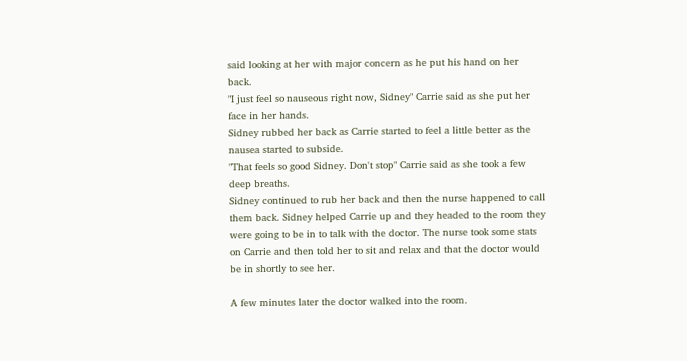said looking at her with major concern as he put his hand on her back.
"I just feel so nauseous right now, Sidney" Carrie said as she put her face in her hands.
Sidney rubbed her back as Carrie started to feel a little better as the nausea started to subside.
"That feels so good Sidney. Don't stop" Carrie said as she took a few deep breaths.
Sidney continued to rub her back and then the nurse happened to call them back. Sidney helped Carrie up and they headed to the room they were going to be in to talk with the doctor. The nurse took some stats on Carrie and then told her to sit and relax and that the doctor would be in shortly to see her.

A few minutes later the doctor walked into the room.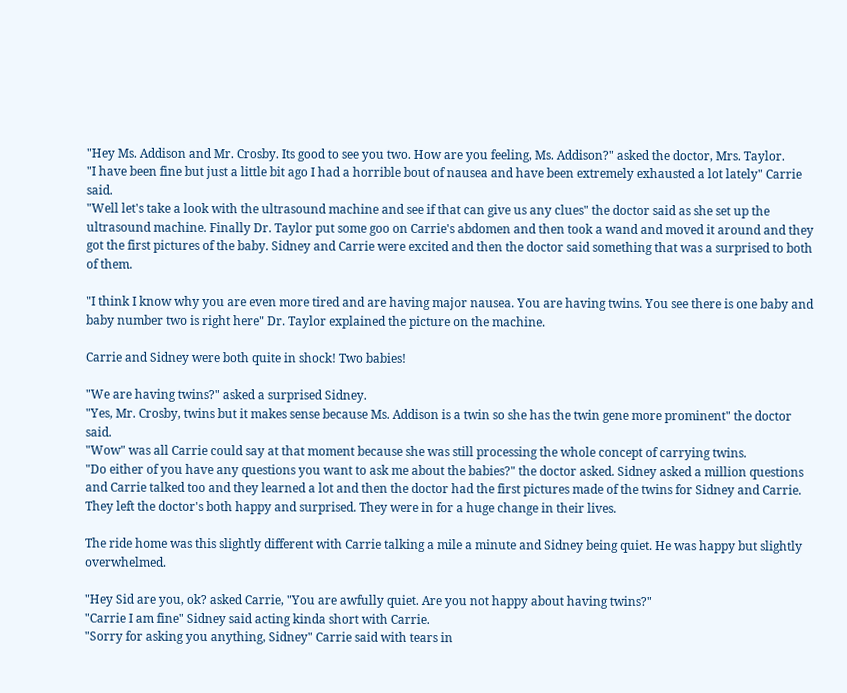"Hey Ms. Addison and Mr. Crosby. Its good to see you two. How are you feeling, Ms. Addison?" asked the doctor, Mrs. Taylor.
"I have been fine but just a little bit ago I had a horrible bout of nausea and have been extremely exhausted a lot lately" Carrie said.
"Well let's take a look with the ultrasound machine and see if that can give us any clues" the doctor said as she set up the ultrasound machine. Finally Dr. Taylor put some goo on Carrie's abdomen and then took a wand and moved it around and they got the first pictures of the baby. Sidney and Carrie were excited and then the doctor said something that was a surprised to both of them.

"I think I know why you are even more tired and are having major nausea. You are having twins. You see there is one baby and baby number two is right here" Dr. Taylor explained the picture on the machine.

Carrie and Sidney were both quite in shock! Two babies!

"We are having twins?" asked a surprised Sidney.
"Yes, Mr. Crosby, twins but it makes sense because Ms. Addison is a twin so she has the twin gene more prominent" the doctor said.
"Wow" was all Carrie could say at that moment because she was still processing the whole concept of carrying twins.
"Do either of you have any questions you want to ask me about the babies?" the doctor asked. Sidney asked a million questions and Carrie talked too and they learned a lot and then the doctor had the first pictures made of the twins for Sidney and Carrie. They left the doctor's both happy and surprised. They were in for a huge change in their lives.

The ride home was this slightly different with Carrie talking a mile a minute and Sidney being quiet. He was happy but slightly overwhelmed.

"Hey Sid are you, ok? asked Carrie, "You are awfully quiet. Are you not happy about having twins?"
"Carrie I am fine" Sidney said acting kinda short with Carrie.
"Sorry for asking you anything, Sidney" Carrie said with tears in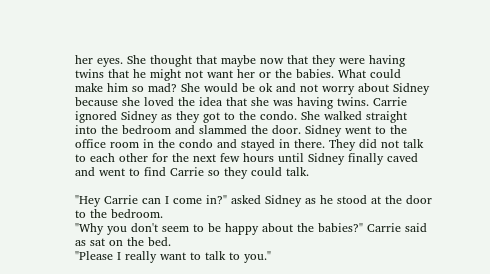her eyes. She thought that maybe now that they were having twins that he might not want her or the babies. What could make him so mad? She would be ok and not worry about Sidney because she loved the idea that she was having twins. Carrie ignored Sidney as they got to the condo. She walked straight into the bedroom and slammed the door. Sidney went to the office room in the condo and stayed in there. They did not talk to each other for the next few hours until Sidney finally caved and went to find Carrie so they could talk.

"Hey Carrie can I come in?" asked Sidney as he stood at the door to the bedroom.
"Why you don't seem to be happy about the babies?" Carrie said as sat on the bed.
"Please I really want to talk to you."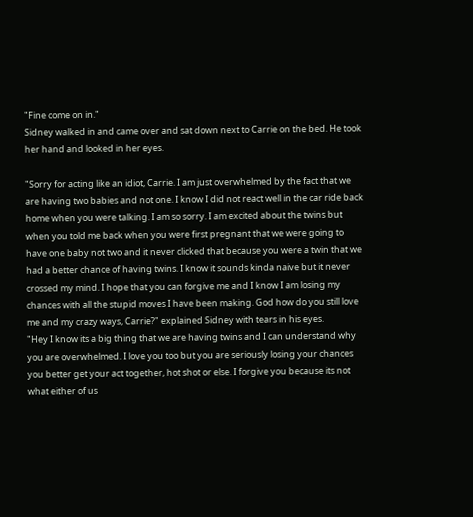"Fine come on in."
Sidney walked in and came over and sat down next to Carrie on the bed. He took her hand and looked in her eyes.

"Sorry for acting like an idiot, Carrie. I am just overwhelmed by the fact that we are having two babies and not one. I know I did not react well in the car ride back home when you were talking. I am so sorry. I am excited about the twins but when you told me back when you were first pregnant that we were going to have one baby not two and it never clicked that because you were a twin that we had a better chance of having twins. I know it sounds kinda naive but it never crossed my mind. I hope that you can forgive me and I know I am losing my chances with all the stupid moves I have been making. God how do you still love me and my crazy ways, Carrie?" explained Sidney with tears in his eyes.
"Hey I know its a big thing that we are having twins and I can understand why you are overwhelmed. I love you too but you are seriously losing your chances you better get your act together, hot shot or else. I forgive you because its not what either of us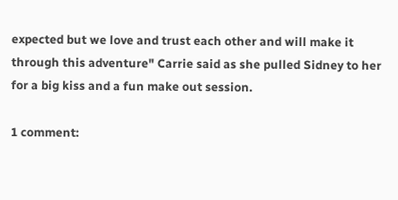expected but we love and trust each other and will make it through this adventure" Carrie said as she pulled Sidney to her for a big kiss and a fun make out session.

1 comment: